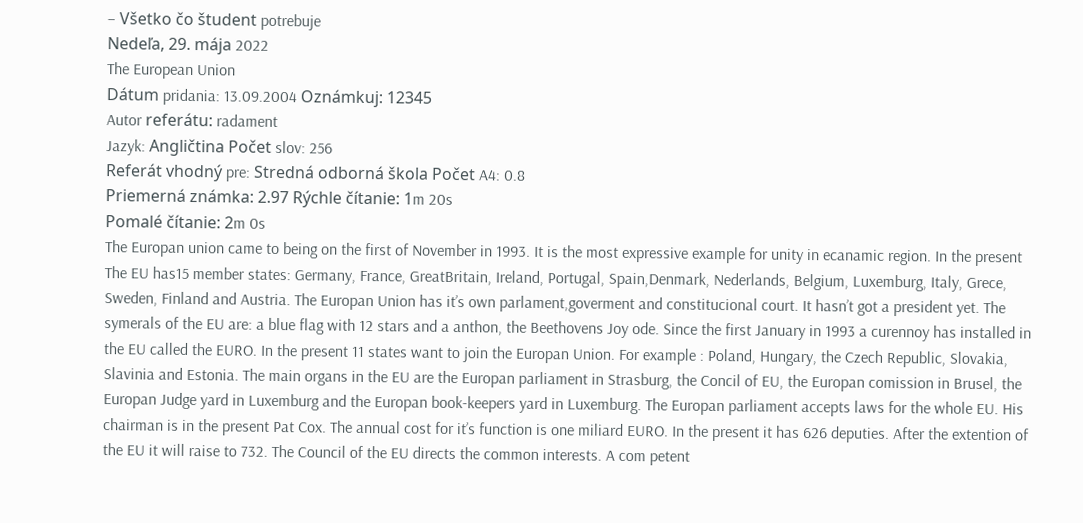– Všetko čo študent potrebuje
Nedeľa, 29. mája 2022
The European Union
Dátum pridania: 13.09.2004 Oznámkuj: 12345
Autor referátu: radament
Jazyk: Angličtina Počet slov: 256
Referát vhodný pre: Stredná odborná škola Počet A4: 0.8
Priemerná známka: 2.97 Rýchle čítanie: 1m 20s
Pomalé čítanie: 2m 0s
The Europan union came to being on the first of November in 1993. It is the most expressive example for unity in ecanamic region. In the present The EU has15 member states: Germany, France, GreatBritain, Ireland, Portugal, Spain,Denmark, Nederlands, Belgium, Luxemburg, Italy, Grece, Sweden, Finland and Austria. The Europan Union has it’s own parlament,goverment and constitucional court. It hasn’t got a president yet. The symerals of the EU are: a blue flag with 12 stars and a anthon, the Beethovens Joy ode. Since the first January in 1993 a curennoy has installed in the EU called the EURO. In the present 11 states want to join the Europan Union. For example : Poland, Hungary, the Czech Republic, Slovakia, Slavinia and Estonia. The main organs in the EU are the Europan parliament in Strasburg, the Concil of EU, the Europan comission in Brusel, the Europan Judge yard in Luxemburg and the Europan book-keepers yard in Luxemburg. The Europan parliament accepts laws for the whole EU. His chairman is in the present Pat Cox. The annual cost for it’s function is one miliard EURO. In the present it has 626 deputies. After the extention of the EU it will raise to 732. The Council of the EU directs the common interests. A com petent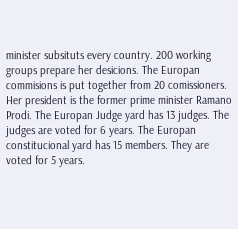minister subsituts every country. 200 working groups prepare her desicions. The Europan commisions is put together from 20 comissioners. Her president is the former prime minister Ramano Prodi. The Europan Judge yard has 13 judges. The judges are voted for 6 years. The Europan constitucional yard has 15 members. They are voted for 5 years.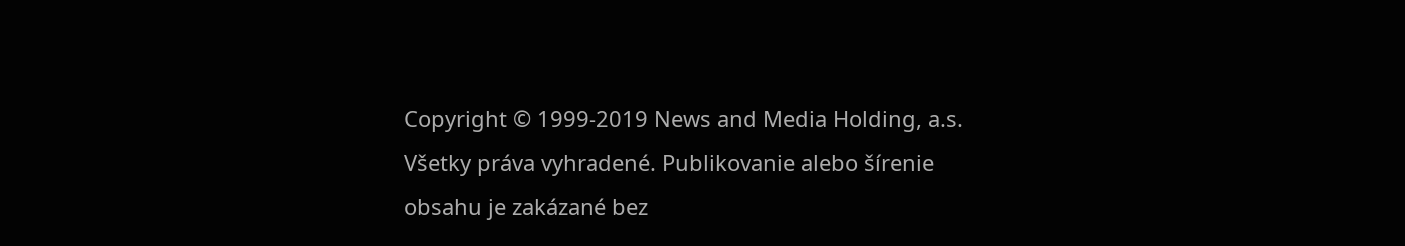Copyright © 1999-2019 News and Media Holding, a.s.
Všetky práva vyhradené. Publikovanie alebo šírenie obsahu je zakázané bez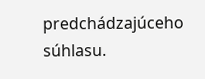predchádzajúceho súhlasu.